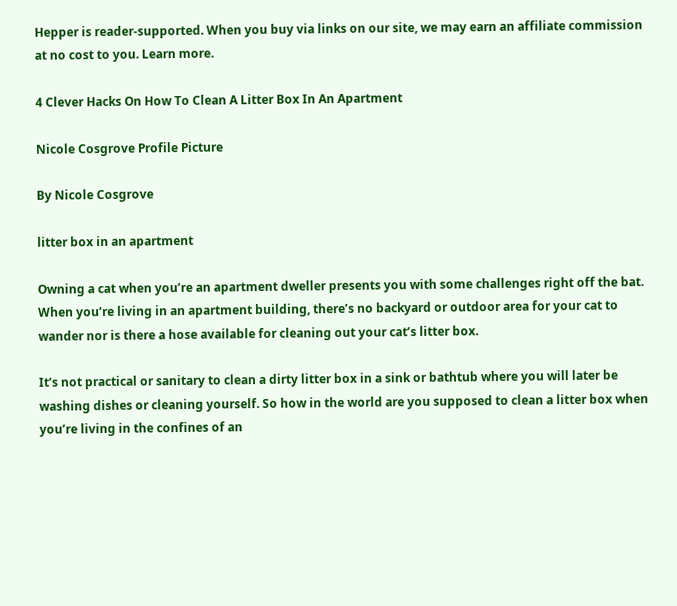Hepper is reader-supported. When you buy via links on our site, we may earn an affiliate commission at no cost to you. Learn more.

4 Clever Hacks On How To Clean A Litter Box In An Apartment

Nicole Cosgrove Profile Picture

By Nicole Cosgrove

litter box in an apartment

Owning a cat when you’re an apartment dweller presents you with some challenges right off the bat. When you’re living in an apartment building, there’s no backyard or outdoor area for your cat to wander nor is there a hose available for cleaning out your cat’s litter box.

It’s not practical or sanitary to clean a dirty litter box in a sink or bathtub where you will later be washing dishes or cleaning yourself. So how in the world are you supposed to clean a litter box when you’re living in the confines of an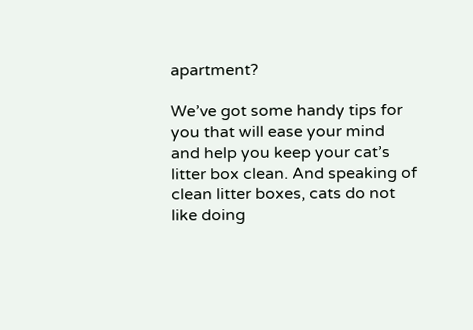apartment?

We’ve got some handy tips for you that will ease your mind and help you keep your cat’s litter box clean. And speaking of clean litter boxes, cats do not like doing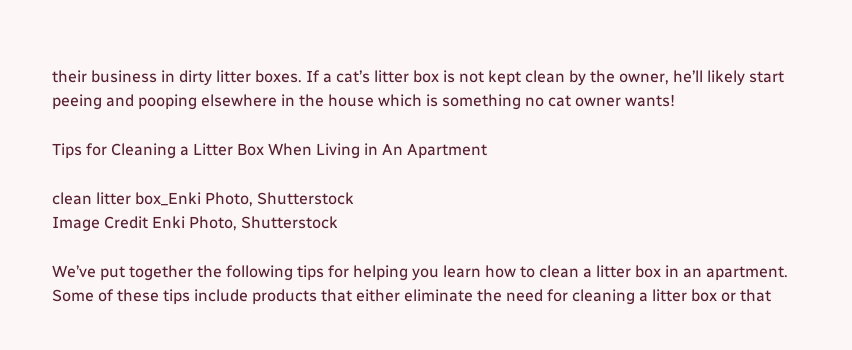their business in dirty litter boxes. If a cat’s litter box is not kept clean by the owner, he’ll likely start peeing and pooping elsewhere in the house which is something no cat owner wants!

Tips for Cleaning a Litter Box When Living in An Apartment

clean litter box_Enki Photo, Shutterstock
Image Credit Enki Photo, Shutterstock

We’ve put together the following tips for helping you learn how to clean a litter box in an apartment. Some of these tips include products that either eliminate the need for cleaning a litter box or that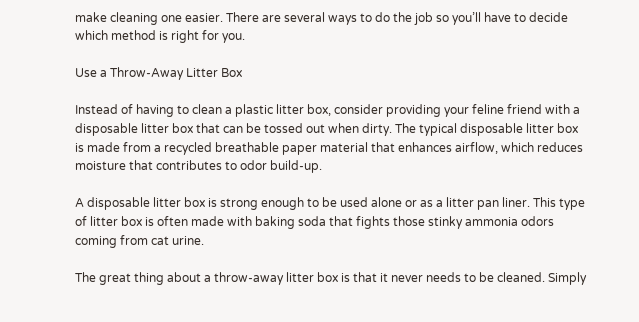make cleaning one easier. There are several ways to do the job so you’ll have to decide which method is right for you.

Use a Throw-Away Litter Box

Instead of having to clean a plastic litter box, consider providing your feline friend with a disposable litter box that can be tossed out when dirty. The typical disposable litter box is made from a recycled breathable paper material that enhances airflow, which reduces moisture that contributes to odor build-up.

A disposable litter box is strong enough to be used alone or as a litter pan liner. This type of litter box is often made with baking soda that fights those stinky ammonia odors coming from cat urine.

The great thing about a throw-away litter box is that it never needs to be cleaned. Simply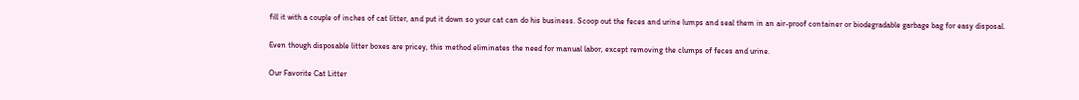fill it with a couple of inches of cat litter, and put it down so your cat can do his business. Scoop out the feces and urine lumps and seal them in an air-proof container or biodegradable garbage bag for easy disposal.

Even though disposable litter boxes are pricey, this method eliminates the need for manual labor, except removing the clumps of feces and urine.

Our Favorite Cat Litter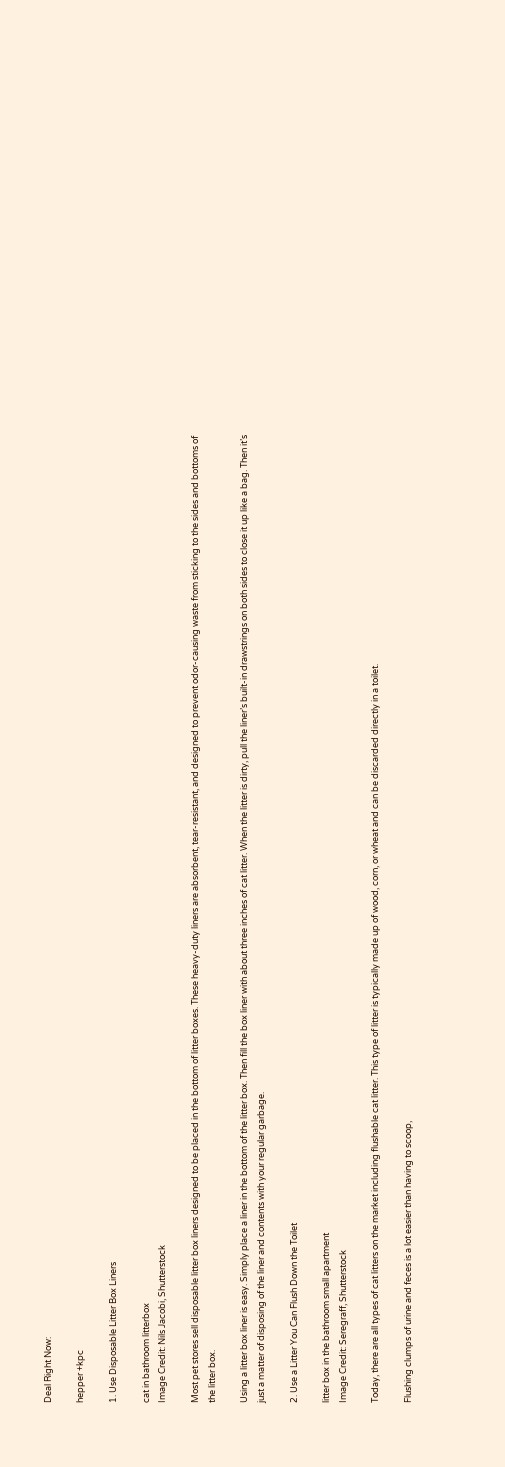Deal Right Now:

hepper +kpc

1. Use Disposable Litter Box Liners

cat in bathroom litterbox
Image Credit: Nils Jacobi, Shutterstock

Most pet stores sell disposable litter box liners designed to be placed in the bottom of litter boxes. These heavy-duty liners are absorbent, tear-resistant, and designed to prevent odor-causing waste from sticking to the sides and bottoms of the litter box.

Using a litter box liner is easy. Simply place a liner in the bottom of the litter box. Then fill the box liner with about three inches of cat litter. When the litter is dirty, pull the liner’s built-in drawstrings on both sides to close it up like a bag. Then it’s just a matter of disposing of the liner and contents with your regular garbage.

2. Use a Litter You Can Flush Down the Toilet

litter box in the bathroom small apartment
Image Credit: Seregraff, Shutterstock

Today, there are all types of cat litters on the market including flushable cat litter. This type of litter is typically made up of wood, corn, or wheat and can be discarded directly in a toilet.

Flushing clumps of urine and feces is a lot easier than having to scoop,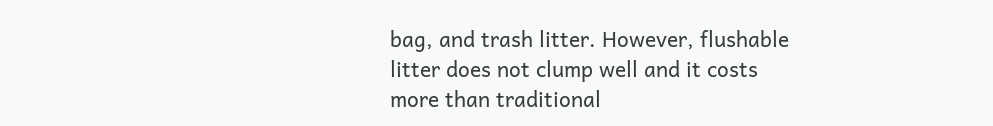bag, and trash litter. However, flushable litter does not clump well and it costs more than traditional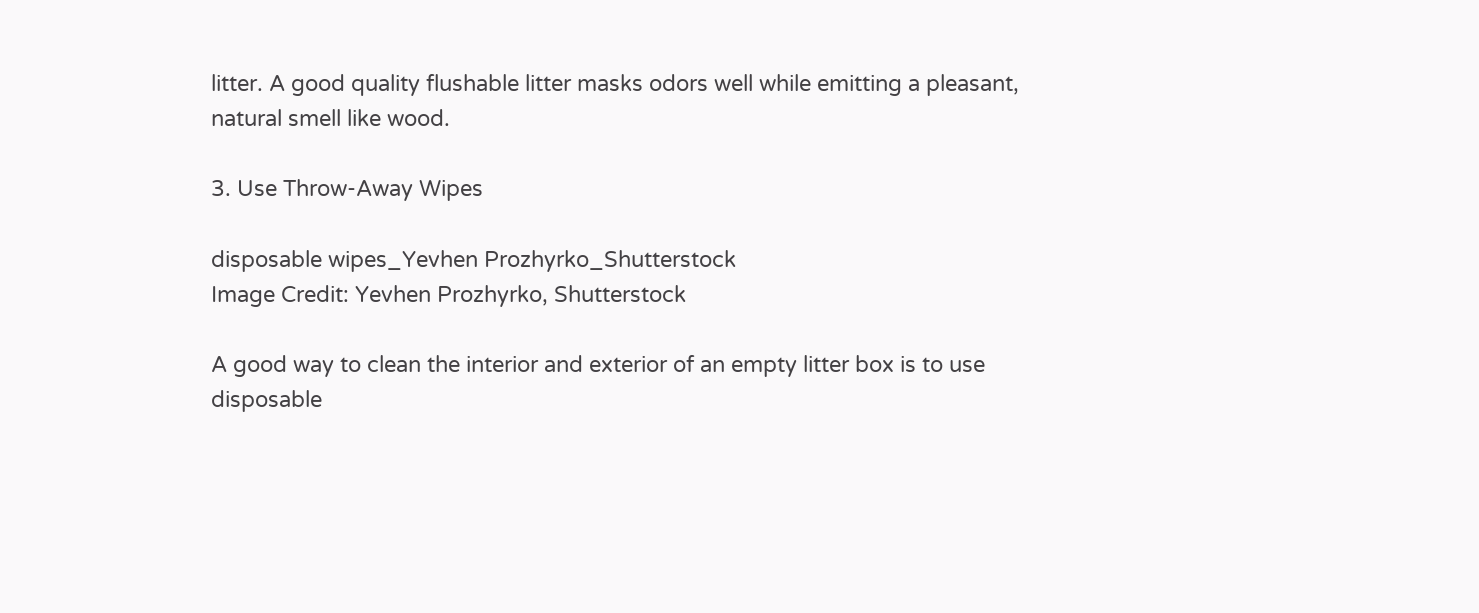litter. A good quality flushable litter masks odors well while emitting a pleasant, natural smell like wood.

3. Use Throw-Away Wipes

disposable wipes_Yevhen Prozhyrko_Shutterstock
Image Credit: Yevhen Prozhyrko, Shutterstock

A good way to clean the interior and exterior of an empty litter box is to use disposable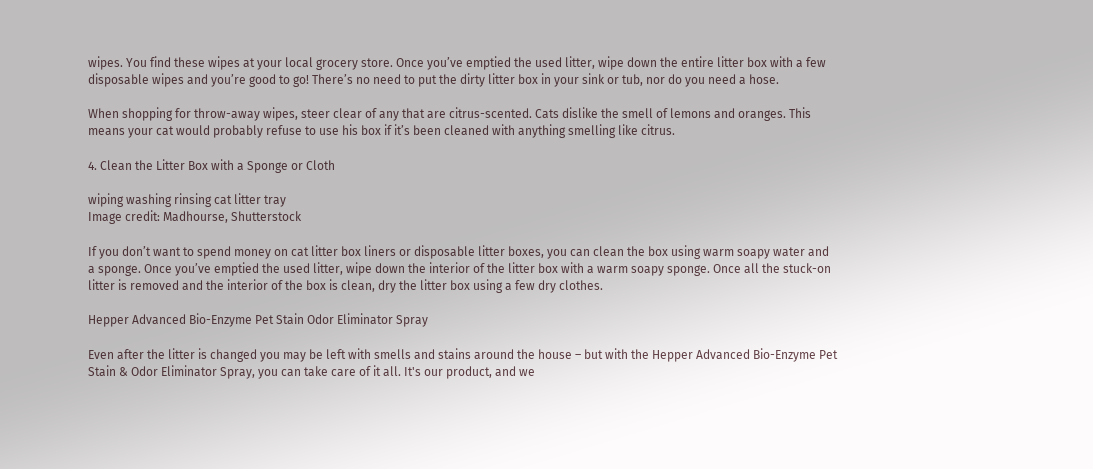wipes. You find these wipes at your local grocery store. Once you’ve emptied the used litter, wipe down the entire litter box with a few disposable wipes and you’re good to go! There’s no need to put the dirty litter box in your sink or tub, nor do you need a hose.

When shopping for throw-away wipes, steer clear of any that are citrus-scented. Cats dislike the smell of lemons and oranges. This means your cat would probably refuse to use his box if it’s been cleaned with anything smelling like citrus.

4. Clean the Litter Box with a Sponge or Cloth

wiping washing rinsing cat litter tray
Image credit: Madhourse, Shutterstock

If you don’t want to spend money on cat litter box liners or disposable litter boxes, you can clean the box using warm soapy water and a sponge. Once you’ve emptied the used litter, wipe down the interior of the litter box with a warm soapy sponge. Once all the stuck-on litter is removed and the interior of the box is clean, dry the litter box using a few dry clothes.

Hepper Advanced Bio-Enzyme Pet Stain Odor Eliminator Spray

Even after the litter is changed you may be left with smells and stains around the house – but with the Hepper Advanced Bio-Enzyme Pet Stain & Odor Eliminator Spray, you can take care of it all. It's our product, and we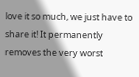love it so much, we just have to share it! It permanently removes the very worst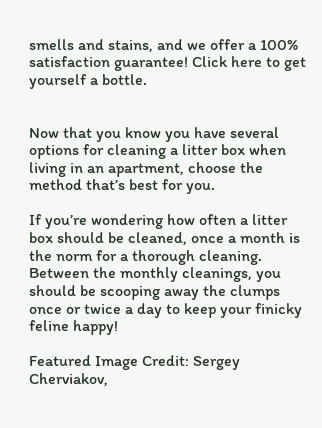smells and stains, and we offer a 100% satisfaction guarantee! Click here to get yourself a bottle.


Now that you know you have several options for cleaning a litter box when living in an apartment, choose the method that’s best for you.

If you’re wondering how often a litter box should be cleaned, once a month is the norm for a thorough cleaning. Between the monthly cleanings, you should be scooping away the clumps once or twice a day to keep your finicky feline happy!

Featured Image Credit: Sergey Cherviakov,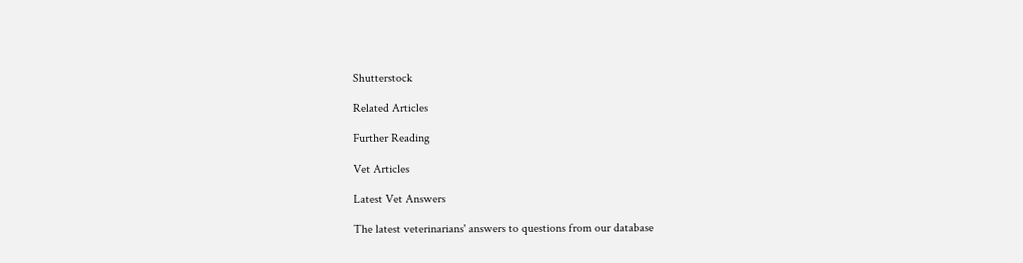Shutterstock

Related Articles

Further Reading

Vet Articles

Latest Vet Answers

The latest veterinarians' answers to questions from our database